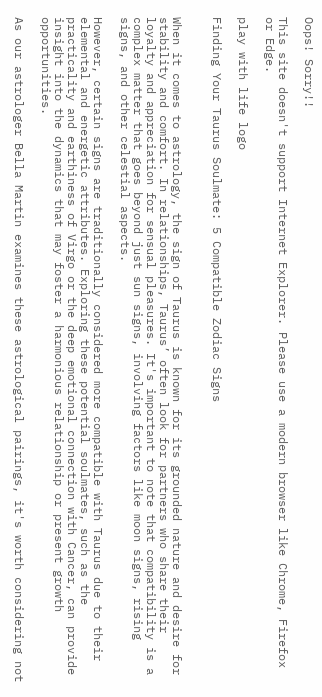Oops! Sorry!!

This site doesn't support Internet Explorer. Please use a modern browser like Chrome, Firefox or Edge.

play with life logo

Finding Your Taurus Soulmate: 5 Compatible Zodiac Signs


When it comes to astrology, the sign of Taurus is known for its grounded nature and desire for stability and comfort. In relationships, Taurus’ often look for partners who share their loyalty and appreciation for sensual pleasures. It's important to note that compatibility is a complex matter that goes beyond just sun signs, involving factors like moon signs, rising signs, and other celestial aspects.

However, certain signs are traditionally considered more compatible with Taurus due to their elemental and energetic attributes. Exploring these potential soulmates, such as the practicality and earthiness of Virgo or the deep emotional connection with Cancer, can provide insight into the dynamics that may foster a harmonious relationship or present growth opportunities.

As our astrologer Bella Martin examines these astrological pairings, it's worth considering not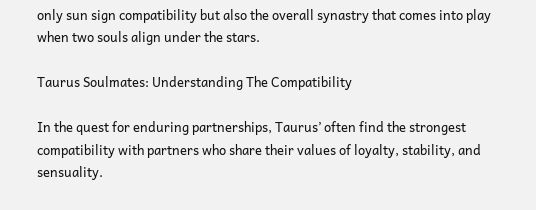only sun sign compatibility but also the overall synastry that comes into play when two souls align under the stars.

Taurus Soulmates: Understanding The Compatibility

In the quest for enduring partnerships, Taurus’ often find the strongest compatibility with partners who share their values of loyalty, stability, and sensuality.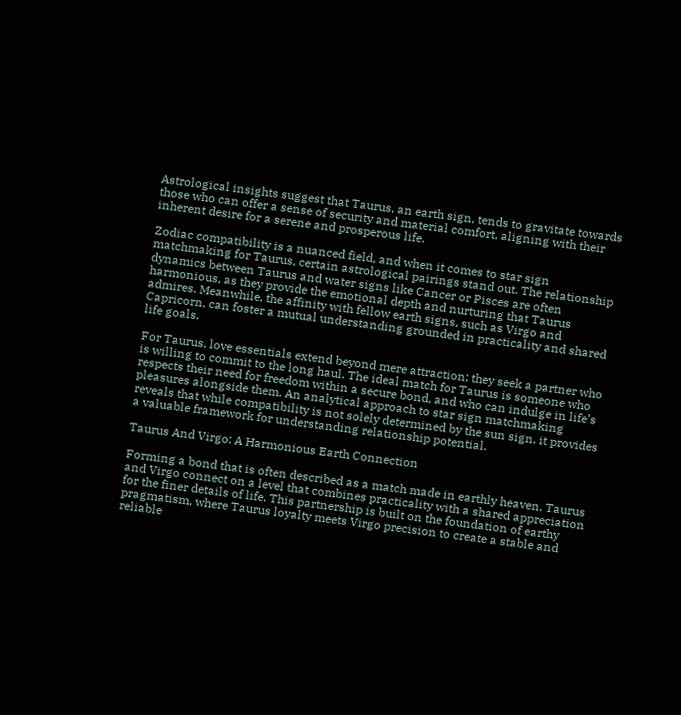Astrological insights suggest that Taurus, an earth sign, tends to gravitate towards those who can offer a sense of security and material comfort, aligning with their inherent desire for a serene and prosperous life.

Zodiac compatibility is a nuanced field, and when it comes to star sign matchmaking for Taurus, certain astrological pairings stand out. The relationship dynamics between Taurus and water signs like Cancer or Pisces are often harmonious, as they provide the emotional depth and nurturing that Taurus admires. Meanwhile, the affinity with fellow earth signs, such as Virgo and Capricorn, can foster a mutual understanding grounded in practicality and shared life goals.

For Taurus, love essentials extend beyond mere attraction; they seek a partner who is willing to commit to the long haul. The ideal match for Taurus is someone who respects their need for freedom within a secure bond, and who can indulge in life’s pleasures alongside them. An analytical approach to star sign matchmaking reveals that while compatibility is not solely determined by the sun sign, it provides a valuable framework for understanding relationship potential.

Taurus And Virgo: A Harmonious Earth Connection

Forming a bond that is often described as a match made in earthly heaven, Taurus and Virgo connect on a level that combines practicality with a shared appreciation for the finer details of life. This partnership is built on the foundation of earthy pragmatism, where Taurus loyalty meets Virgo precision to create a stable and reliable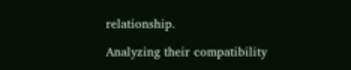relationship.

Analyzing their compatibility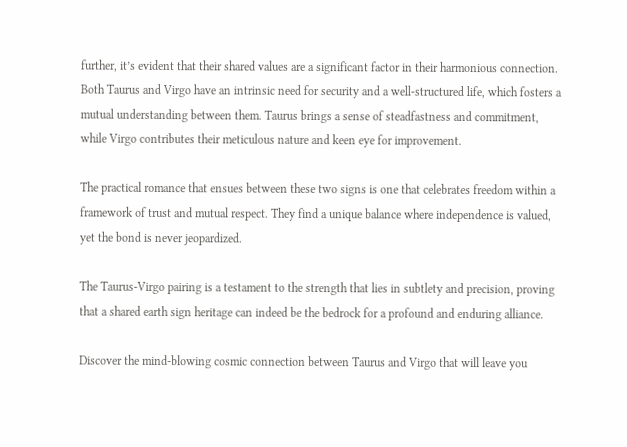further, it’s evident that their shared values are a significant factor in their harmonious connection. Both Taurus and Virgo have an intrinsic need for security and a well-structured life, which fosters a mutual understanding between them. Taurus brings a sense of steadfastness and commitment, while Virgo contributes their meticulous nature and keen eye for improvement.

The practical romance that ensues between these two signs is one that celebrates freedom within a framework of trust and mutual respect. They find a unique balance where independence is valued, yet the bond is never jeopardized.

The Taurus-Virgo pairing is a testament to the strength that lies in subtlety and precision, proving that a shared earth sign heritage can indeed be the bedrock for a profound and enduring alliance.

Discover the mind-blowing cosmic connection between Taurus and Virgo that will leave you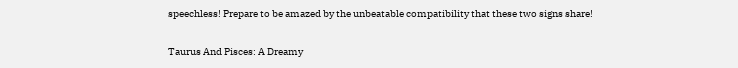speechless! Prepare to be amazed by the unbeatable compatibility that these two signs share!

Taurus And Pisces: A Dreamy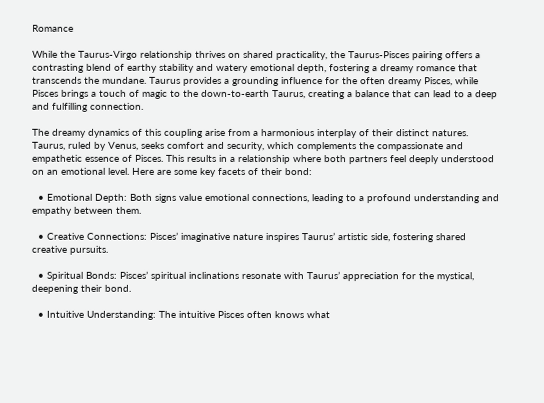Romance

While the Taurus-Virgo relationship thrives on shared practicality, the Taurus-Pisces pairing offers a contrasting blend of earthy stability and watery emotional depth, fostering a dreamy romance that transcends the mundane. Taurus provides a grounding influence for the often dreamy Pisces, while Pisces brings a touch of magic to the down-to-earth Taurus, creating a balance that can lead to a deep and fulfilling connection.

The dreamy dynamics of this coupling arise from a harmonious interplay of their distinct natures. Taurus, ruled by Venus, seeks comfort and security, which complements the compassionate and empathetic essence of Pisces. This results in a relationship where both partners feel deeply understood on an emotional level. Here are some key facets of their bond:

  • Emotional Depth: Both signs value emotional connections, leading to a profound understanding and empathy between them.

  • Creative Connections: Pisces’ imaginative nature inspires Taurus’ artistic side, fostering shared creative pursuits.

  • Spiritual Bonds: Pisces’ spiritual inclinations resonate with Taurus’ appreciation for the mystical, deepening their bond.

  • Intuitive Understanding: The intuitive Pisces often knows what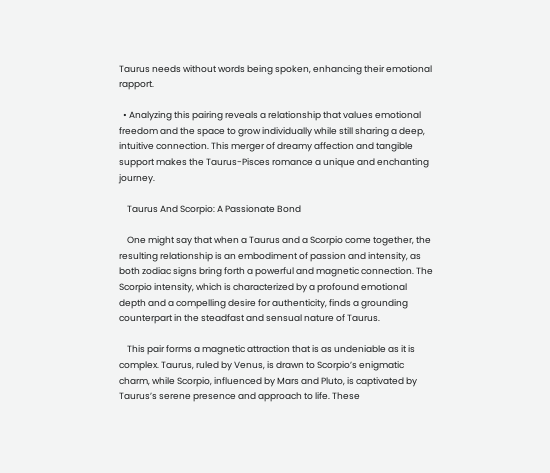Taurus needs without words being spoken, enhancing their emotional rapport.

  • Analyzing this pairing reveals a relationship that values emotional freedom and the space to grow individually while still sharing a deep, intuitive connection. This merger of dreamy affection and tangible support makes the Taurus-Pisces romance a unique and enchanting journey.

    Taurus And Scorpio: A Passionate Bond

    One might say that when a Taurus and a Scorpio come together, the resulting relationship is an embodiment of passion and intensity, as both zodiac signs bring forth a powerful and magnetic connection. The Scorpio intensity, which is characterized by a profound emotional depth and a compelling desire for authenticity, finds a grounding counterpart in the steadfast and sensual nature of Taurus.

    This pair forms a magnetic attraction that is as undeniable as it is complex. Taurus, ruled by Venus, is drawn to Scorpio’s enigmatic charm, while Scorpio, influenced by Mars and Pluto, is captivated by Taurus’s serene presence and approach to life. These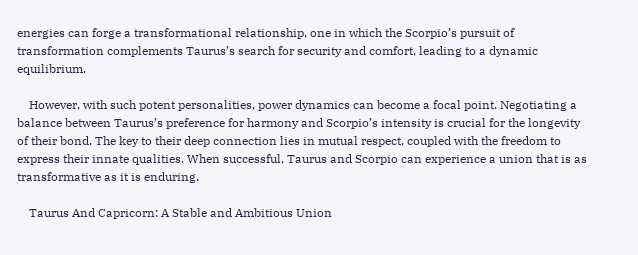energies can forge a transformational relationship, one in which the Scorpio’s pursuit of transformation complements Taurus’s search for security and comfort, leading to a dynamic equilibrium.

    However, with such potent personalities, power dynamics can become a focal point. Negotiating a balance between Taurus’s preference for harmony and Scorpio’s intensity is crucial for the longevity of their bond. The key to their deep connection lies in mutual respect, coupled with the freedom to express their innate qualities. When successful, Taurus and Scorpio can experience a union that is as transformative as it is enduring.

    Taurus And Capricorn: A Stable and Ambitious Union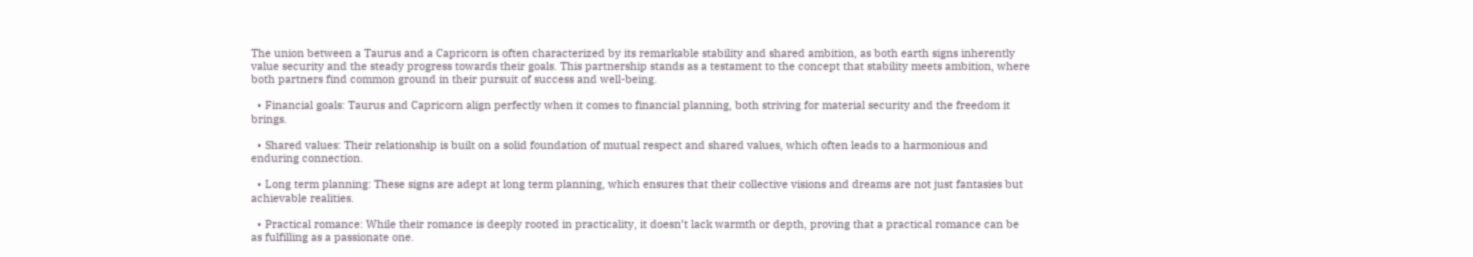The union between a Taurus and a Capricorn is often characterized by its remarkable stability and shared ambition, as both earth signs inherently value security and the steady progress towards their goals. This partnership stands as a testament to the concept that stability meets ambition, where both partners find common ground in their pursuit of success and well-being.

  • Financial goals: Taurus and Capricorn align perfectly when it comes to financial planning, both striving for material security and the freedom it brings.

  • Shared values: Their relationship is built on a solid foundation of mutual respect and shared values, which often leads to a harmonious and enduring connection.

  • Long term planning: These signs are adept at long term planning, which ensures that their collective visions and dreams are not just fantasies but achievable realities.

  • Practical romance: While their romance is deeply rooted in practicality, it doesn’t lack warmth or depth, proving that a practical romance can be as fulfilling as a passionate one.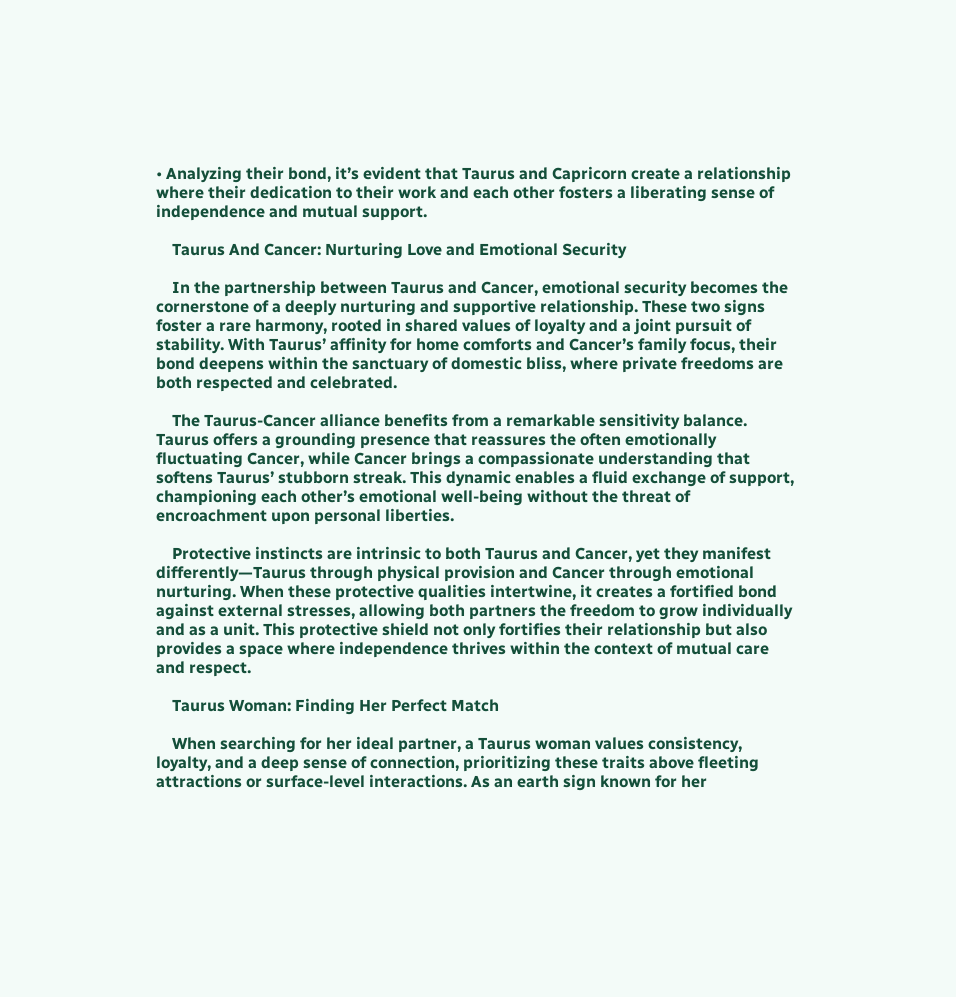• Analyzing their bond, it’s evident that Taurus and Capricorn create a relationship where their dedication to their work and each other fosters a liberating sense of independence and mutual support.

    Taurus And Cancer: Nurturing Love and Emotional Security

    In the partnership between Taurus and Cancer, emotional security becomes the cornerstone of a deeply nurturing and supportive relationship. These two signs foster a rare harmony, rooted in shared values of loyalty and a joint pursuit of stability. With Taurus’ affinity for home comforts and Cancer’s family focus, their bond deepens within the sanctuary of domestic bliss, where private freedoms are both respected and celebrated.

    The Taurus-Cancer alliance benefits from a remarkable sensitivity balance. Taurus offers a grounding presence that reassures the often emotionally fluctuating Cancer, while Cancer brings a compassionate understanding that softens Taurus’ stubborn streak. This dynamic enables a fluid exchange of support, championing each other’s emotional well-being without the threat of encroachment upon personal liberties.

    Protective instincts are intrinsic to both Taurus and Cancer, yet they manifest differently—Taurus through physical provision and Cancer through emotional nurturing. When these protective qualities intertwine, it creates a fortified bond against external stresses, allowing both partners the freedom to grow individually and as a unit. This protective shield not only fortifies their relationship but also provides a space where independence thrives within the context of mutual care and respect.

    Taurus Woman: Finding Her Perfect Match

    When searching for her ideal partner, a Taurus woman values consistency, loyalty, and a deep sense of connection, prioritizing these traits above fleeting attractions or surface-level interactions. As an earth sign known for her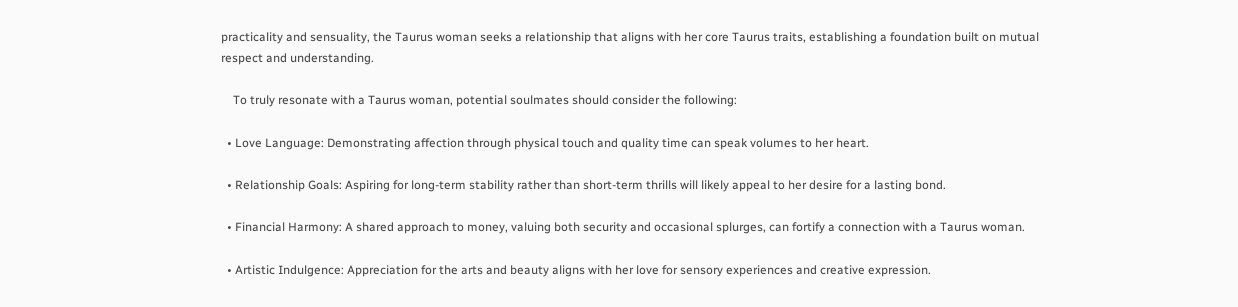practicality and sensuality, the Taurus woman seeks a relationship that aligns with her core Taurus traits, establishing a foundation built on mutual respect and understanding.

    To truly resonate with a Taurus woman, potential soulmates should consider the following:

  • Love Language: Demonstrating affection through physical touch and quality time can speak volumes to her heart.

  • Relationship Goals: Aspiring for long-term stability rather than short-term thrills will likely appeal to her desire for a lasting bond.

  • Financial Harmony: A shared approach to money, valuing both security and occasional splurges, can fortify a connection with a Taurus woman.

  • Artistic Indulgence: Appreciation for the arts and beauty aligns with her love for sensory experiences and creative expression.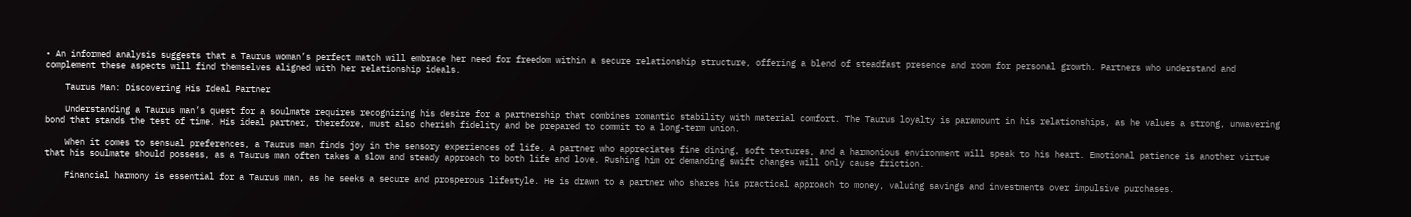• An informed analysis suggests that a Taurus woman’s perfect match will embrace her need for freedom within a secure relationship structure, offering a blend of steadfast presence and room for personal growth. Partners who understand and complement these aspects will find themselves aligned with her relationship ideals.

    Taurus Man: Discovering His Ideal Partner

    Understanding a Taurus man’s quest for a soulmate requires recognizing his desire for a partnership that combines romantic stability with material comfort. The Taurus loyalty is paramount in his relationships, as he values a strong, unwavering bond that stands the test of time. His ideal partner, therefore, must also cherish fidelity and be prepared to commit to a long-term union.

    When it comes to sensual preferences, a Taurus man finds joy in the sensory experiences of life. A partner who appreciates fine dining, soft textures, and a harmonious environment will speak to his heart. Emotional patience is another virtue that his soulmate should possess, as a Taurus man often takes a slow and steady approach to both life and love. Rushing him or demanding swift changes will only cause friction.

    Financial harmony is essential for a Taurus man, as he seeks a secure and prosperous lifestyle. He is drawn to a partner who shares his practical approach to money, valuing savings and investments over impulsive purchases.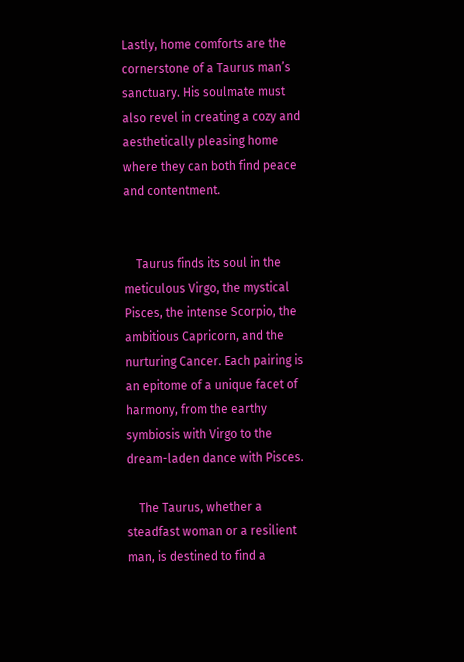Lastly, home comforts are the cornerstone of a Taurus man’s sanctuary. His soulmate must also revel in creating a cozy and aesthetically pleasing home where they can both find peace and contentment.


    Taurus finds its soul in the meticulous Virgo, the mystical Pisces, the intense Scorpio, the ambitious Capricorn, and the nurturing Cancer. Each pairing is an epitome of a unique facet of harmony, from the earthy symbiosis with Virgo to the dream-laden dance with Pisces.

    The Taurus, whether a steadfast woman or a resilient man, is destined to find a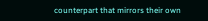counterpart that mirrors their own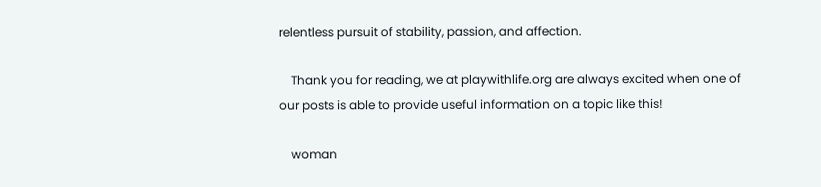relentless pursuit of stability, passion, and affection.

    Thank you for reading, we at playwithlife.org are always excited when one of our posts is able to provide useful information on a topic like this!

    woman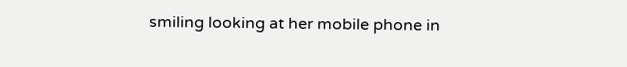smiling looking at her mobile phone in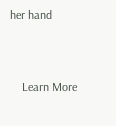her hand


    Learn More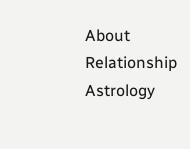About Relationship Astrology